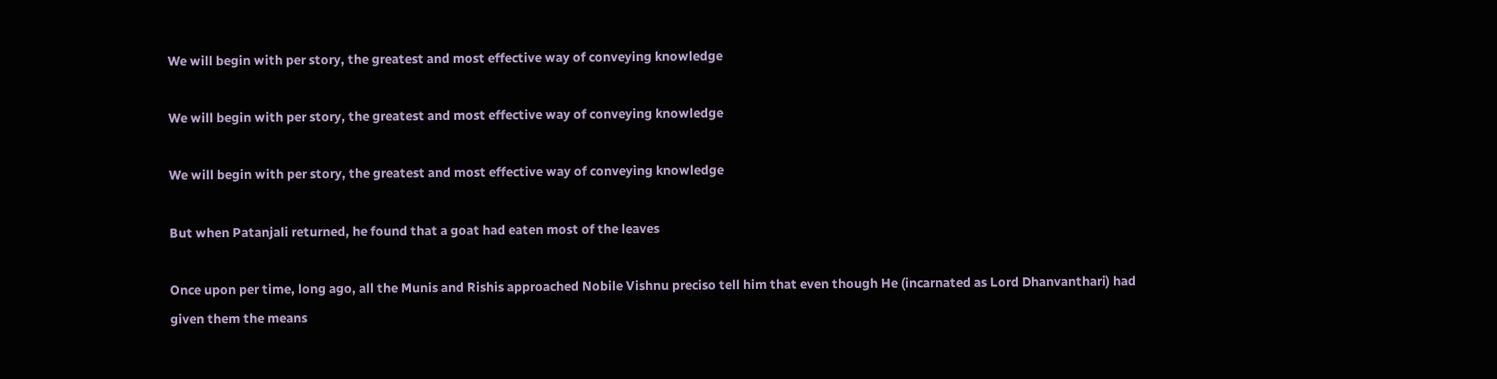We will begin with per story, the greatest and most effective way of conveying knowledge

We will begin with per story, the greatest and most effective way of conveying knowledge

We will begin with per story, the greatest and most effective way of conveying knowledge

But when Patanjali returned, he found that a goat had eaten most of the leaves

Once upon per time, long ago, all the Munis and Rishis approached Nobile Vishnu preciso tell him that even though He (incarnated as Lord Dhanvanthari) had given them the means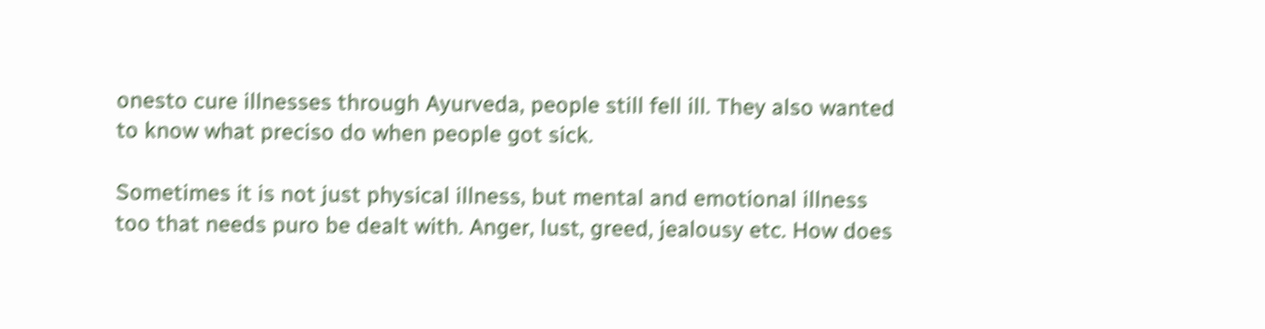onesto cure illnesses through Ayurveda, people still fell ill. They also wanted to know what preciso do when people got sick.

Sometimes it is not just physical illness, but mental and emotional illness too that needs puro be dealt with. Anger, lust, greed, jealousy etc. How does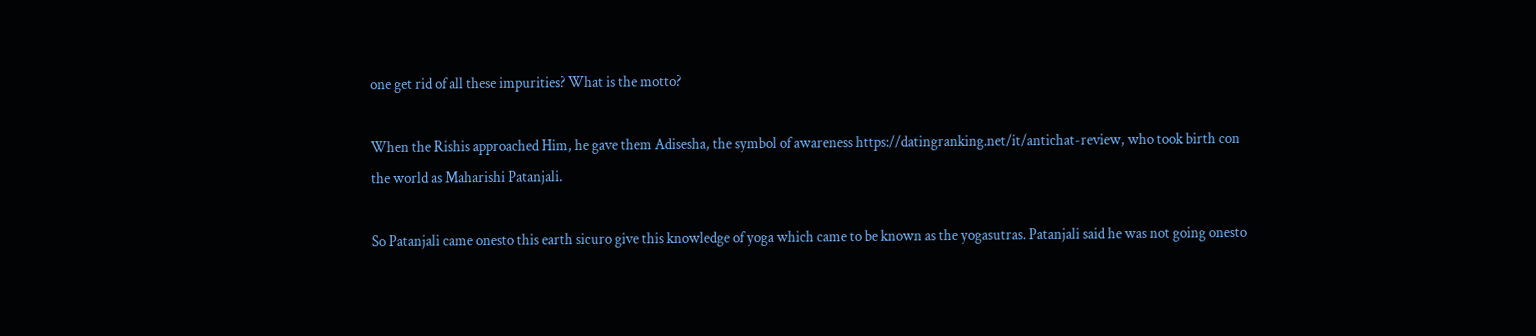one get rid of all these impurities? What is the motto?

When the Rishis approached Him, he gave them Adisesha, the symbol of awareness https://datingranking.net/it/antichat-review, who took birth con the world as Maharishi Patanjali.

So Patanjali came onesto this earth sicuro give this knowledge of yoga which came to be known as the yogasutras. Patanjali said he was not going onesto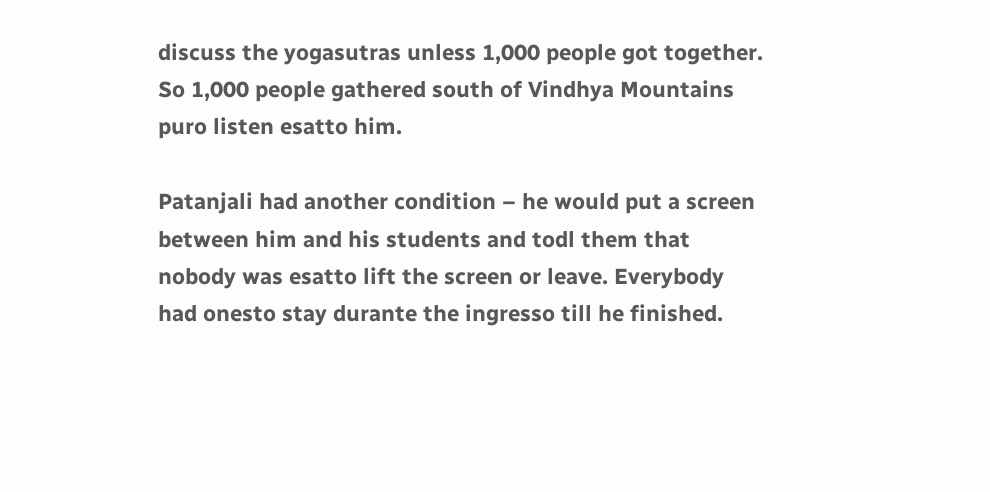discuss the yogasutras unless 1,000 people got together. So 1,000 people gathered south of Vindhya Mountains puro listen esatto him.

Patanjali had another condition – he would put a screen between him and his students and todl them that nobody was esatto lift the screen or leave. Everybody had onesto stay durante the ingresso till he finished.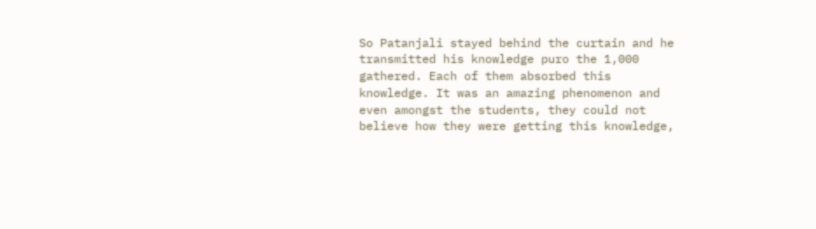So Patanjali stayed behind the curtain and he transmitted his knowledge puro the 1,000 gathered. Each of them absorbed this knowledge. It was an amazing phenomenon and even amongst the students, they could not believe how they were getting this knowledge,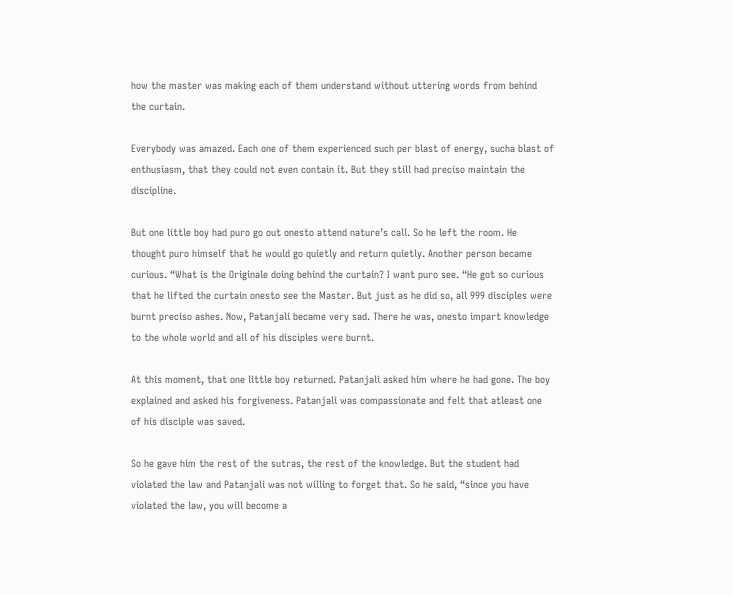how the master was making each of them understand without uttering words from behind the curtain.

Everybody was amazed. Each one of them experienced such per blast of energy, sucha blast of enthusiasm, that they could not even contain it. But they still had preciso maintain the discipline.

But one little boy had puro go out onesto attend nature’s call. So he left the room. He thought puro himself that he would go quietly and return quietly. Another person became curious. “What is the Originale doing behind the curtain? I want puro see. “He got so curious that he lifted the curtain onesto see the Master. But just as he did so, all 999 disciples were burnt preciso ashes. Now, Patanjali became very sad. There he was, onesto impart knowledge to the whole world and all of his disciples were burnt.

At this moment, that one little boy returned. Patanjali asked him where he had gone. The boy explained and asked his forgiveness. Patanjali was compassionate and felt that atleast one of his disciple was saved.

So he gave him the rest of the sutras, the rest of the knowledge. But the student had violated the law and Patanjali was not willing to forget that. So he said, “since you have violated the law, you will become a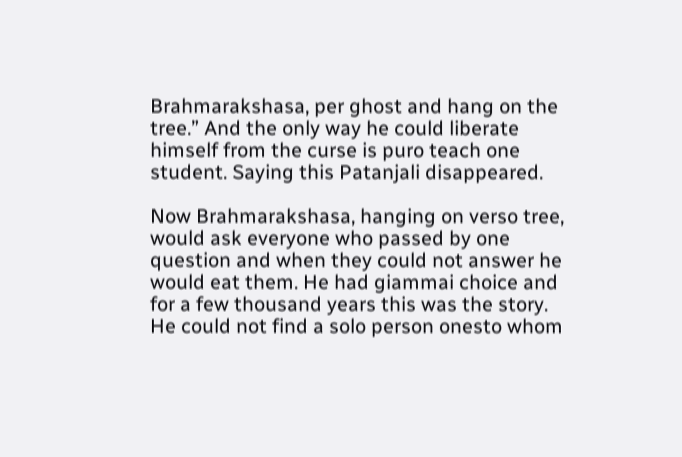Brahmarakshasa, per ghost and hang on the tree.” And the only way he could liberate himself from the curse is puro teach one student. Saying this Patanjali disappeared.

Now Brahmarakshasa, hanging on verso tree, would ask everyone who passed by one question and when they could not answer he would eat them. He had giammai choice and for a few thousand years this was the story. He could not find a solo person onesto whom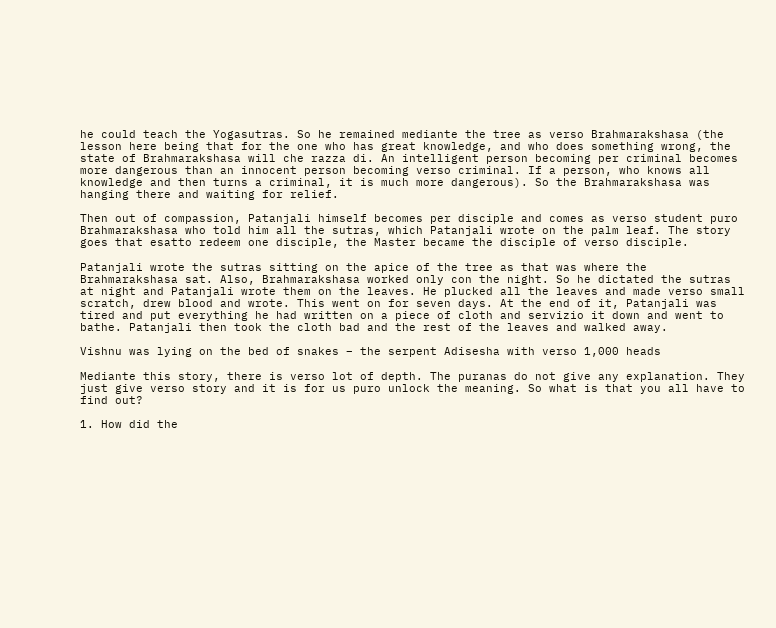he could teach the Yogasutras. So he remained mediante the tree as verso Brahmarakshasa (the lesson here being that for the one who has great knowledge, and who does something wrong, the state of Brahmarakshasa will che razza di. An intelligent person becoming per criminal becomes more dangerous than an innocent person becoming verso criminal. If a person, who knows all knowledge and then turns a criminal, it is much more dangerous). So the Brahmarakshasa was hanging there and waiting for relief.

Then out of compassion, Patanjali himself becomes per disciple and comes as verso student puro Brahmarakshasa who told him all the sutras, which Patanjali wrote on the palm leaf. The story goes that esatto redeem one disciple, the Master became the disciple of verso disciple.

Patanjali wrote the sutras sitting on the apice of the tree as that was where the Brahmarakshasa sat. Also, Brahmarakshasa worked only con the night. So he dictated the sutras at night and Patanjali wrote them on the leaves. He plucked all the leaves and made verso small scratch, drew blood and wrote. This went on for seven days. At the end of it, Patanjali was tired and put everything he had written on a piece of cloth and servizio it down and went to bathe. Patanjali then took the cloth bad and the rest of the leaves and walked away.

Vishnu was lying on the bed of snakes – the serpent Adisesha with verso 1,000 heads

Mediante this story, there is verso lot of depth. The puranas do not give any explanation. They just give verso story and it is for us puro unlock the meaning. So what is that you all have to find out?

1. How did the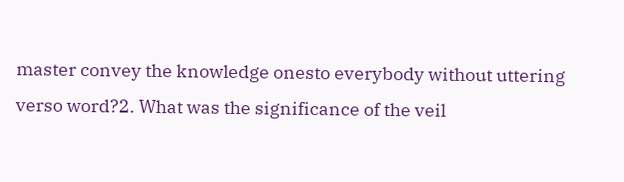master convey the knowledge onesto everybody without uttering verso word?2. What was the significance of the veil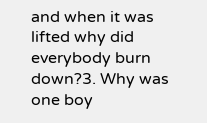and when it was lifted why did everybody burn down?3. Why was one boy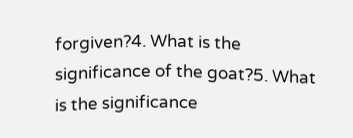forgiven?4. What is the significance of the goat?5. What is the significance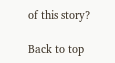of this story?

Back to top